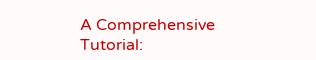A Comprehensive Tutorial: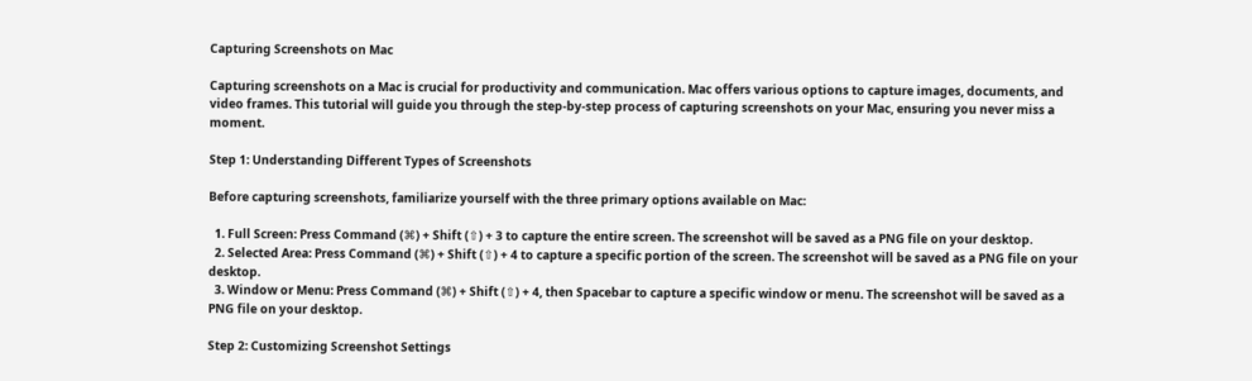Capturing Screenshots on Mac

Capturing screenshots on a Mac is crucial for productivity and communication. Mac offers various options to capture images, documents, and video frames. This tutorial will guide you through the step-by-step process of capturing screenshots on your Mac, ensuring you never miss a moment.

Step 1: Understanding Different Types of Screenshots

Before capturing screenshots, familiarize yourself with the three primary options available on Mac:

  1. Full Screen: Press Command (⌘) + Shift (⇧) + 3 to capture the entire screen. The screenshot will be saved as a PNG file on your desktop.
  2. Selected Area: Press Command (⌘) + Shift (⇧) + 4 to capture a specific portion of the screen. The screenshot will be saved as a PNG file on your desktop.
  3. Window or Menu: Press Command (⌘) + Shift (⇧) + 4, then Spacebar to capture a specific window or menu. The screenshot will be saved as a PNG file on your desktop.

Step 2: Customizing Screenshot Settings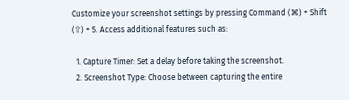Customize your screenshot settings by pressing Command (⌘) + Shift (⇧) + 5. Access additional features such as:

  1. Capture Timer: Set a delay before taking the screenshot.
  2. Screenshot Type: Choose between capturing the entire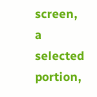screen, a selected portion,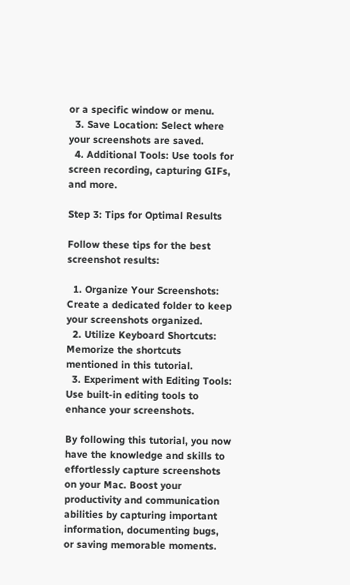or a specific window or menu.
  3. Save Location: Select where your screenshots are saved.
  4. Additional Tools: Use tools for screen recording, capturing GIFs, and more.

Step 3: Tips for Optimal Results

Follow these tips for the best screenshot results:

  1. Organize Your Screenshots: Create a dedicated folder to keep your screenshots organized.
  2. Utilize Keyboard Shortcuts: Memorize the shortcuts mentioned in this tutorial.
  3. Experiment with Editing Tools: Use built-in editing tools to enhance your screenshots.

By following this tutorial, you now have the knowledge and skills to effortlessly capture screenshots on your Mac. Boost your productivity and communication abilities by capturing important information, documenting bugs, or saving memorable moments.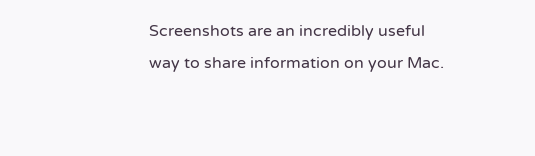Screenshots are an incredibly useful way to share information on your Mac.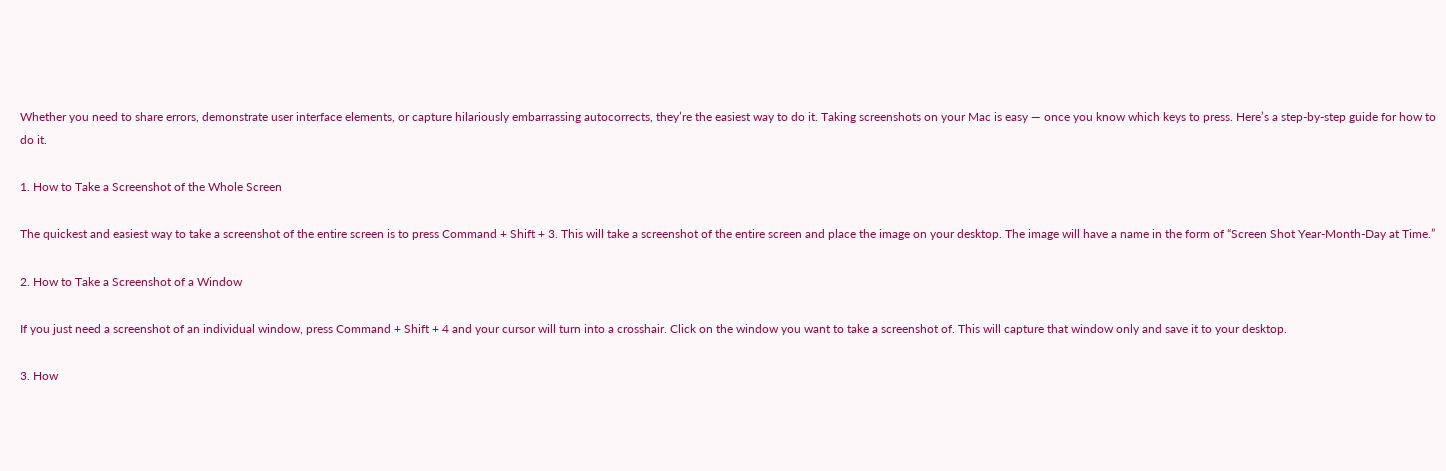Whether you need to share errors, demonstrate user interface elements, or capture hilariously embarrassing autocorrects, they’re the easiest way to do it. Taking screenshots on your Mac is easy — once you know which keys to press. Here’s a step-by-step guide for how to do it.

1. How to Take a Screenshot of the Whole Screen

The quickest and easiest way to take a screenshot of the entire screen is to press Command + Shift + 3. This will take a screenshot of the entire screen and place the image on your desktop. The image will have a name in the form of “Screen Shot Year-Month-Day at Time.”

2. How to Take a Screenshot of a Window

If you just need a screenshot of an individual window, press Command + Shift + 4 and your cursor will turn into a crosshair. Click on the window you want to take a screenshot of. This will capture that window only and save it to your desktop.

3. How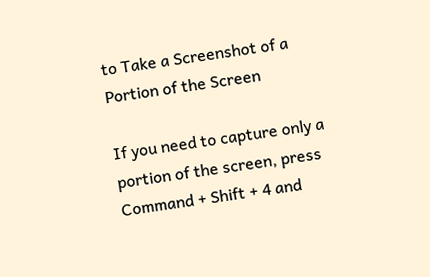to Take a Screenshot of a Portion of the Screen

If you need to capture only a portion of the screen, press Command + Shift + 4 and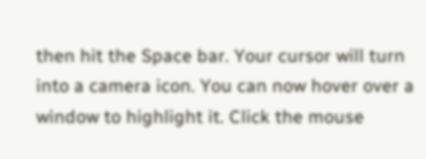then hit the Space bar. Your cursor will turn into a camera icon. You can now hover over a window to highlight it. Click the mouse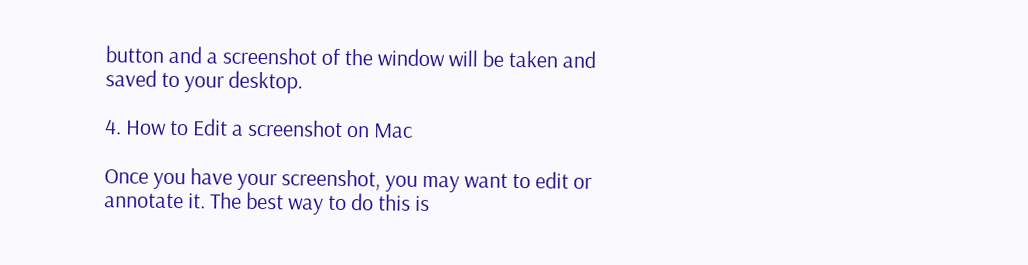button and a screenshot of the window will be taken and saved to your desktop.

4. How to Edit a screenshot on Mac

Once you have your screenshot, you may want to edit or annotate it. The best way to do this is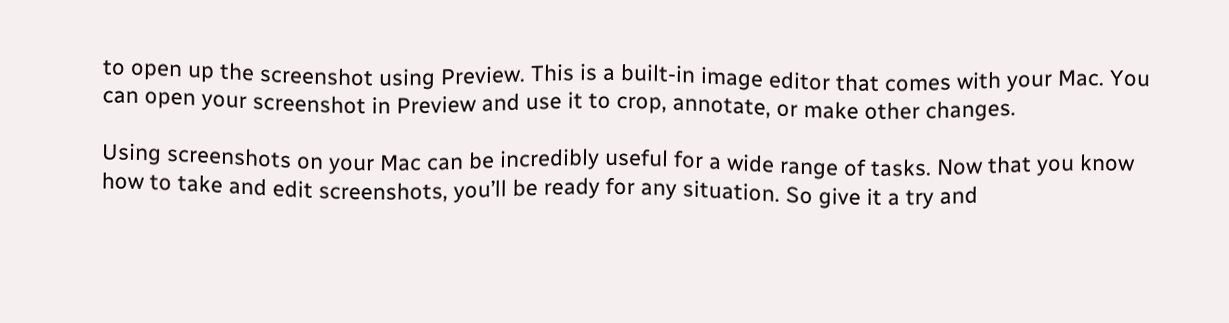to open up the screenshot using Preview. This is a built-in image editor that comes with your Mac. You can open your screenshot in Preview and use it to crop, annotate, or make other changes.

Using screenshots on your Mac can be incredibly useful for a wide range of tasks. Now that you know how to take and edit screenshots, you’ll be ready for any situation. So give it a try and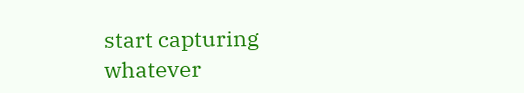start capturing whatever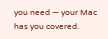you need — your Mac has you covered.